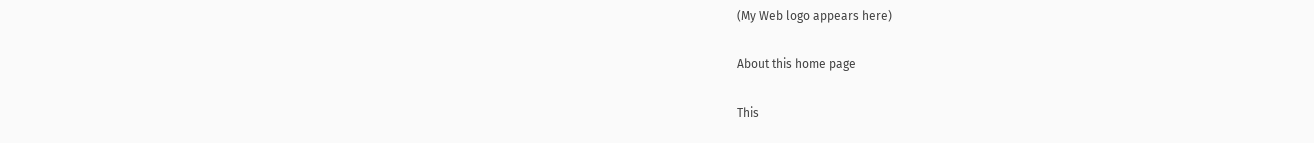(My Web logo appears here)

About this home page

This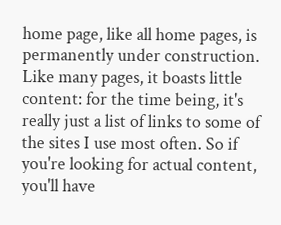home page, like all home pages, is permanently under construction. Like many pages, it boasts little content: for the time being, it's really just a list of links to some of the sites I use most often. So if you're looking for actual content, you'll have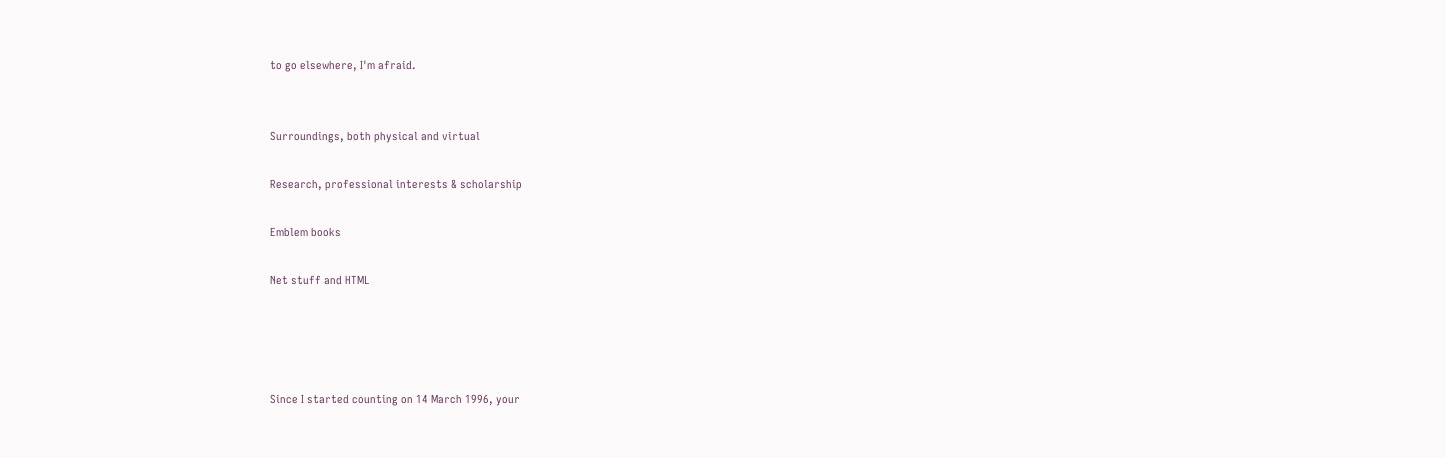to go elsewhere, I'm afraid.


Surroundings, both physical and virtual

Research, professional interests & scholarship

Emblem books

Net stuff and HTML




Since I started counting on 14 March 1996, your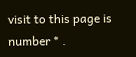visit to this page is number * .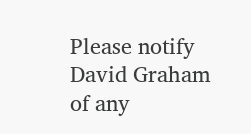Please notify David Graham of any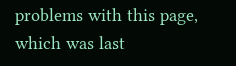problems with this page, which was last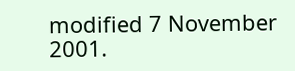modified 7 November 2001.